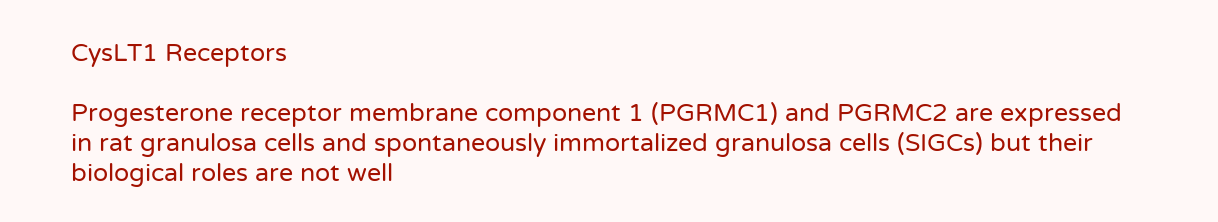CysLT1 Receptors

Progesterone receptor membrane component 1 (PGRMC1) and PGRMC2 are expressed in rat granulosa cells and spontaneously immortalized granulosa cells (SIGCs) but their biological roles are not well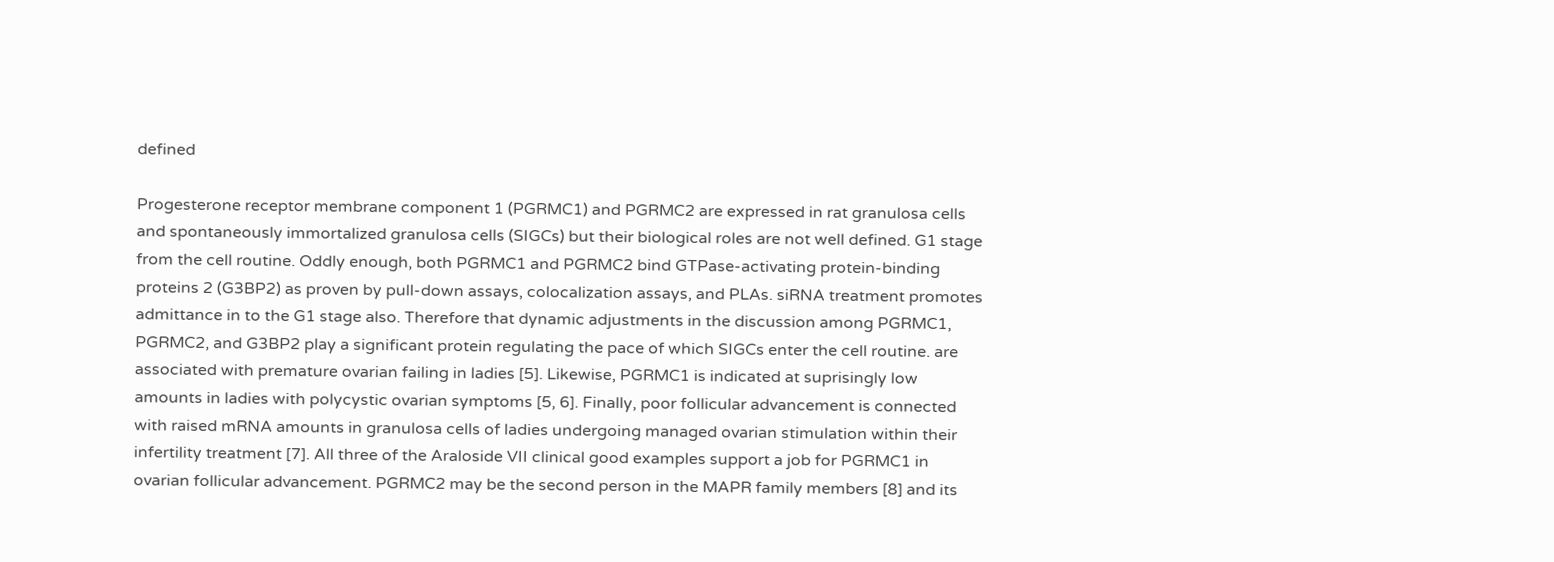defined

Progesterone receptor membrane component 1 (PGRMC1) and PGRMC2 are expressed in rat granulosa cells and spontaneously immortalized granulosa cells (SIGCs) but their biological roles are not well defined. G1 stage from the cell routine. Oddly enough, both PGRMC1 and PGRMC2 bind GTPase-activating protein-binding proteins 2 (G3BP2) as proven by pull-down assays, colocalization assays, and PLAs. siRNA treatment promotes admittance in to the G1 stage also. Therefore that dynamic adjustments in the discussion among PGRMC1, PGRMC2, and G3BP2 play a significant protein regulating the pace of which SIGCs enter the cell routine. are associated with premature ovarian failing in ladies [5]. Likewise, PGRMC1 is indicated at suprisingly low amounts in ladies with polycystic ovarian symptoms [5, 6]. Finally, poor follicular advancement is connected with raised mRNA amounts in granulosa cells of ladies undergoing managed ovarian stimulation within their infertility treatment [7]. All three of the Araloside VII clinical good examples support a job for PGRMC1 in ovarian follicular advancement. PGRMC2 may be the second person in the MAPR family members [8] and its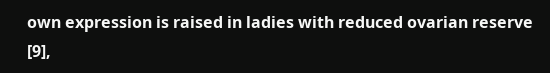own expression is raised in ladies with reduced ovarian reserve [9],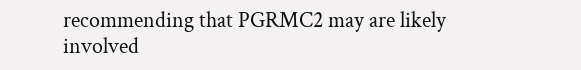recommending that PGRMC2 may are likely involved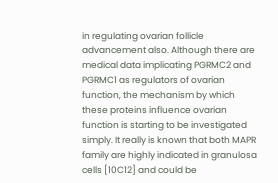in regulating ovarian follicle advancement also. Although there are medical data implicating PGRMC2 and PGRMC1 as regulators of ovarian function, the mechanism by which these proteins influence ovarian function is starting to be investigated simply. It really is known that both MAPR family are highly indicated in granulosa cells [10C12] and could be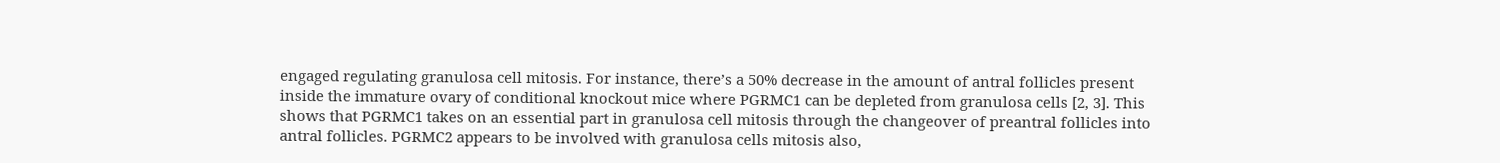engaged regulating granulosa cell mitosis. For instance, there’s a 50% decrease in the amount of antral follicles present inside the immature ovary of conditional knockout mice where PGRMC1 can be depleted from granulosa cells [2, 3]. This shows that PGRMC1 takes on an essential part in granulosa cell mitosis through the changeover of preantral follicles into antral follicles. PGRMC2 appears to be involved with granulosa cells mitosis also,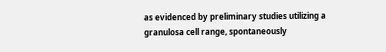as evidenced by preliminary studies utilizing a granulosa cell range, spontaneously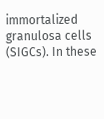immortalized granulosa cells (SIGCs). In these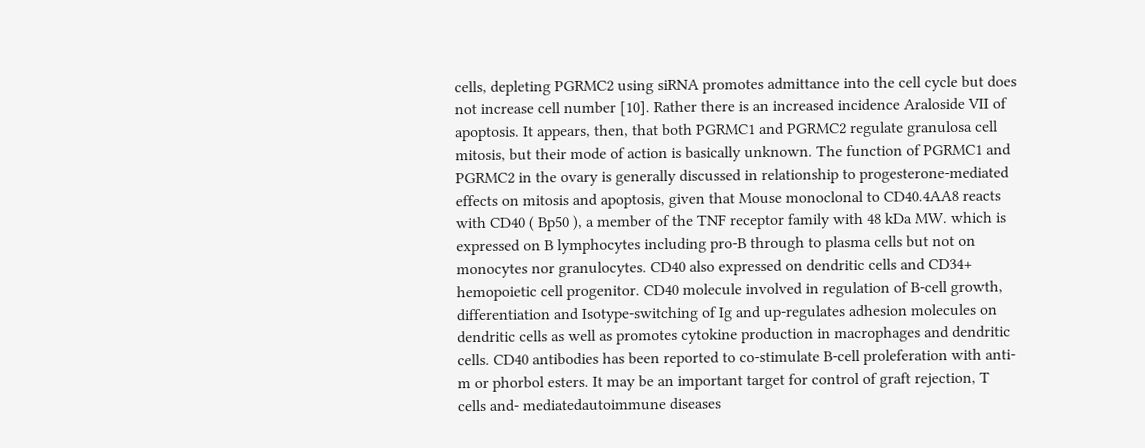cells, depleting PGRMC2 using siRNA promotes admittance into the cell cycle but does not increase cell number [10]. Rather there is an increased incidence Araloside VII of apoptosis. It appears, then, that both PGRMC1 and PGRMC2 regulate granulosa cell mitosis, but their mode of action is basically unknown. The function of PGRMC1 and PGRMC2 in the ovary is generally discussed in relationship to progesterone-mediated effects on mitosis and apoptosis, given that Mouse monoclonal to CD40.4AA8 reacts with CD40 ( Bp50 ), a member of the TNF receptor family with 48 kDa MW. which is expressed on B lymphocytes including pro-B through to plasma cells but not on monocytes nor granulocytes. CD40 also expressed on dendritic cells and CD34+ hemopoietic cell progenitor. CD40 molecule involved in regulation of B-cell growth, differentiation and Isotype-switching of Ig and up-regulates adhesion molecules on dendritic cells as well as promotes cytokine production in macrophages and dendritic cells. CD40 antibodies has been reported to co-stimulate B-cell proleferation with anti-m or phorbol esters. It may be an important target for control of graft rejection, T cells and- mediatedautoimmune diseases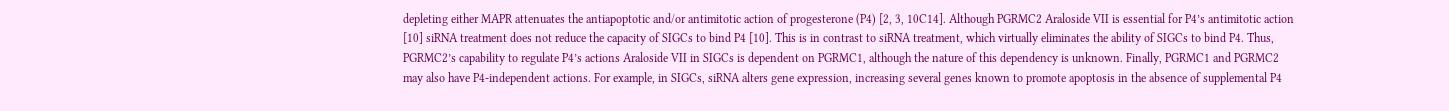depleting either MAPR attenuates the antiapoptotic and/or antimitotic action of progesterone (P4) [2, 3, 10C14]. Although PGRMC2 Araloside VII is essential for P4’s antimitotic action [10] siRNA treatment does not reduce the capacity of SIGCs to bind P4 [10]. This is in contrast to siRNA treatment, which virtually eliminates the ability of SIGCs to bind P4. Thus, PGRMC2’s capability to regulate P4’s actions Araloside VII in SIGCs is dependent on PGRMC1, although the nature of this dependency is unknown. Finally, PGRMC1 and PGRMC2 may also have P4-independent actions. For example, in SIGCs, siRNA alters gene expression, increasing several genes known to promote apoptosis in the absence of supplemental P4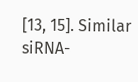[13, 15]. Similar siRNA-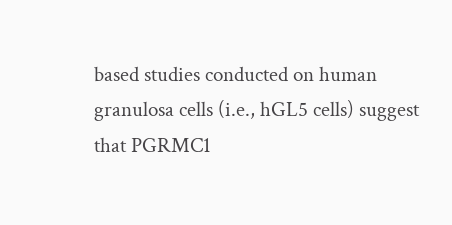based studies conducted on human granulosa cells (i.e., hGL5 cells) suggest that PGRMC1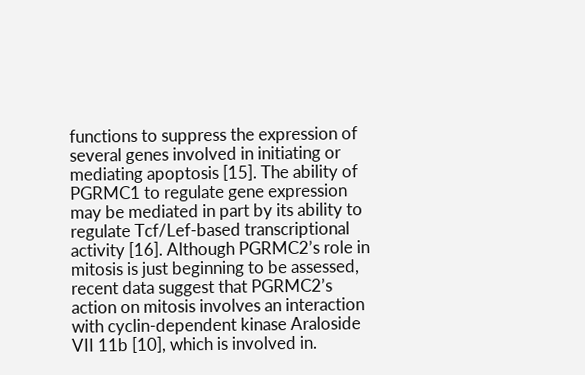functions to suppress the expression of several genes involved in initiating or mediating apoptosis [15]. The ability of PGRMC1 to regulate gene expression may be mediated in part by its ability to regulate Tcf/Lef-based transcriptional activity [16]. Although PGRMC2’s role in mitosis is just beginning to be assessed, recent data suggest that PGRMC2’s action on mitosis involves an interaction with cyclin-dependent kinase Araloside VII 11b [10], which is involved in.